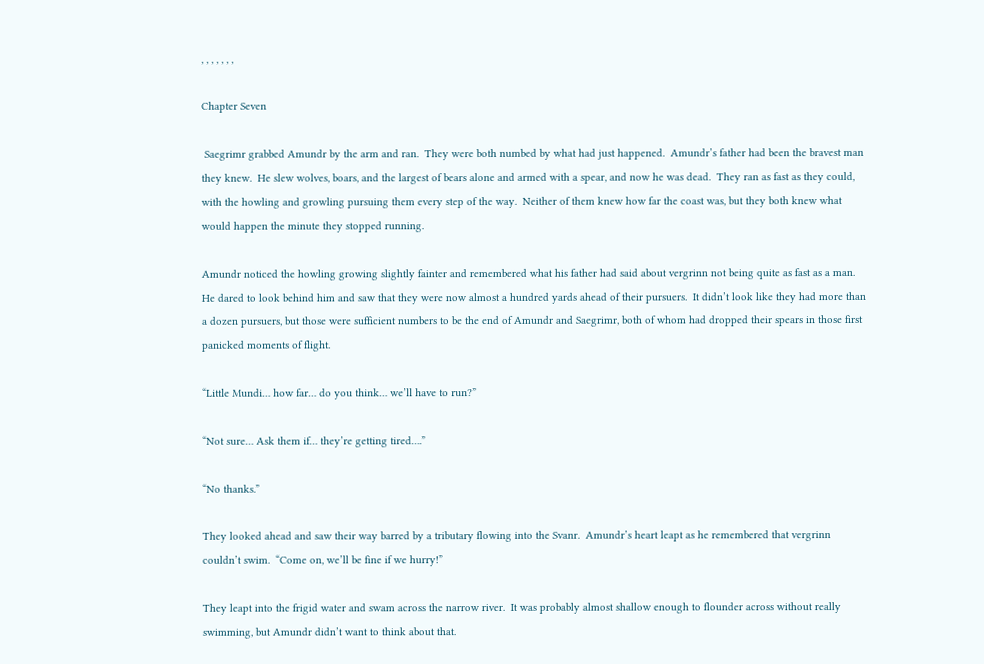, , , , , , ,

Chapter Seven

 Saegrimr grabbed Amundr by the arm and ran.  They were both numbed by what had just happened.  Amundr’s father had been the bravest man they knew.  He slew wolves, boars, and the largest of bears alone and armed with a spear, and now he was dead.  They ran as fast as they could, with the howling and growling pursuing them every step of the way.  Neither of them knew how far the coast was, but they both knew what would happen the minute they stopped running.

Amundr noticed the howling growing slightly fainter and remembered what his father had said about vergrinn not being quite as fast as a man.  He dared to look behind him and saw that they were now almost a hundred yards ahead of their pursuers.  It didn’t look like they had more than a dozen pursuers, but those were sufficient numbers to be the end of Amundr and Saegrimr, both of whom had dropped their spears in those first panicked moments of flight.

“Little Mundi… how far… do you think… we’ll have to run?”

“Not sure… Ask them if… they’re getting tired….”

“No thanks.”

They looked ahead and saw their way barred by a tributary flowing into the Svanr.  Amundr’s heart leapt as he remembered that vergrinn couldn’t swim.  “Come on, we’ll be fine if we hurry!”

They leapt into the frigid water and swam across the narrow river.  It was probably almost shallow enough to flounder across without really swimming, but Amundr didn’t want to think about that.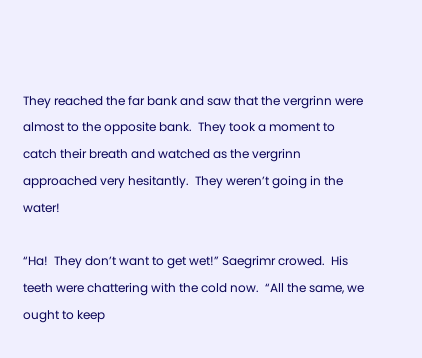They reached the far bank and saw that the vergrinn were almost to the opposite bank.  They took a moment to catch their breath and watched as the vergrinn approached very hesitantly.  They weren’t going in the water!

“Ha!  They don’t want to get wet!” Saegrimr crowed.  His teeth were chattering with the cold now.  “All the same, we ought to keep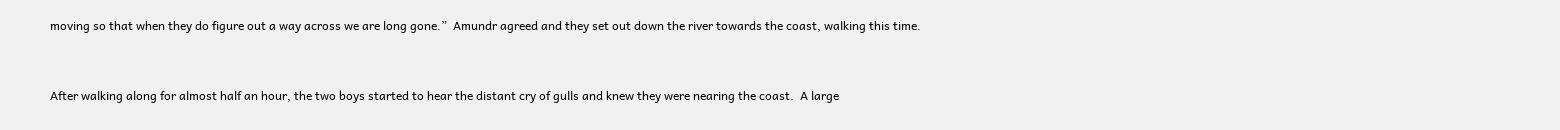moving so that when they do figure out a way across we are long gone.”  Amundr agreed and they set out down the river towards the coast, walking this time.


After walking along for almost half an hour, the two boys started to hear the distant cry of gulls and knew they were nearing the coast.  A large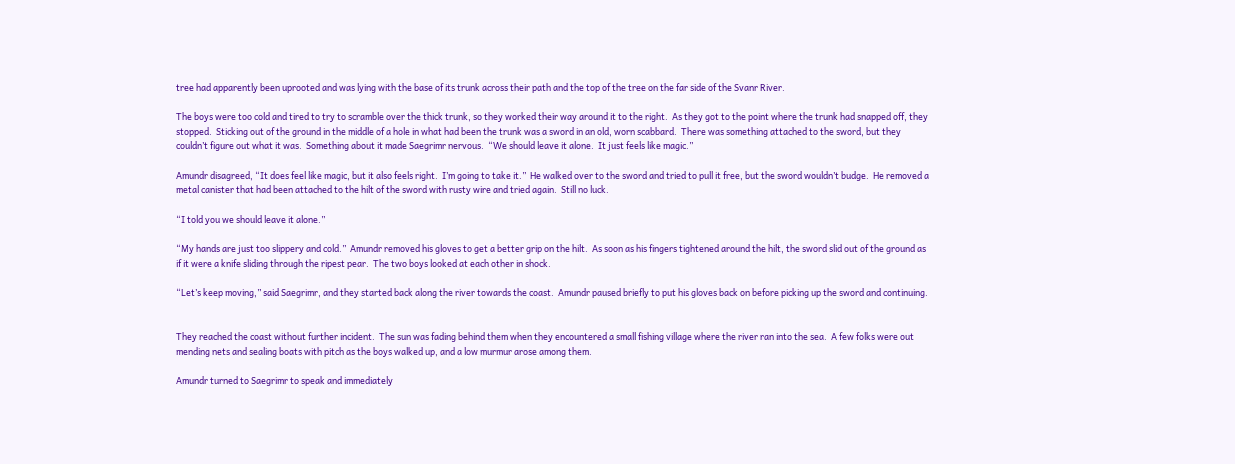tree had apparently been uprooted and was lying with the base of its trunk across their path and the top of the tree on the far side of the Svanr River.

The boys were too cold and tired to try to scramble over the thick trunk, so they worked their way around it to the right.  As they got to the point where the trunk had snapped off, they stopped.  Sticking out of the ground in the middle of a hole in what had been the trunk was a sword in an old, worn scabbard.  There was something attached to the sword, but they couldn’t figure out what it was.  Something about it made Saegrimr nervous.  “We should leave it alone.  It just feels like magic.”

Amundr disagreed, “It does feel like magic, but it also feels right.  I’m going to take it.”  He walked over to the sword and tried to pull it free, but the sword wouldn’t budge.  He removed a metal canister that had been attached to the hilt of the sword with rusty wire and tried again.  Still no luck.

“I told you we should leave it alone.”

“My hands are just too slippery and cold.”  Amundr removed his gloves to get a better grip on the hilt.  As soon as his fingers tightened around the hilt, the sword slid out of the ground as if it were a knife sliding through the ripest pear.  The two boys looked at each other in shock.

“Let’s keep moving,” said Saegrimr, and they started back along the river towards the coast.  Amundr paused briefly to put his gloves back on before picking up the sword and continuing.


They reached the coast without further incident.  The sun was fading behind them when they encountered a small fishing village where the river ran into the sea.  A few folks were out mending nets and sealing boats with pitch as the boys walked up, and a low murmur arose among them.

Amundr turned to Saegrimr to speak and immediately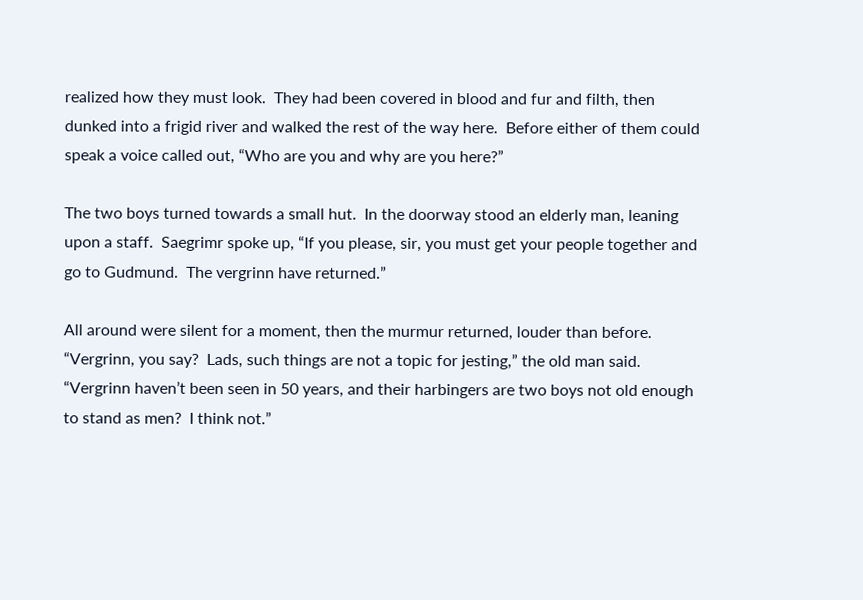realized how they must look.  They had been covered in blood and fur and filth, then dunked into a frigid river and walked the rest of the way here.  Before either of them could speak a voice called out, “Who are you and why are you here?”

The two boys turned towards a small hut.  In the doorway stood an elderly man, leaning upon a staff.  Saegrimr spoke up, “If you please, sir, you must get your people together and go to Gudmund.  The vergrinn have returned.”

All around were silent for a moment, then the murmur returned, louder than before.  “Vergrinn, you say?  Lads, such things are not a topic for jesting,” the old man said.  “Vergrinn haven’t been seen in 50 years, and their harbingers are two boys not old enough to stand as men?  I think not.”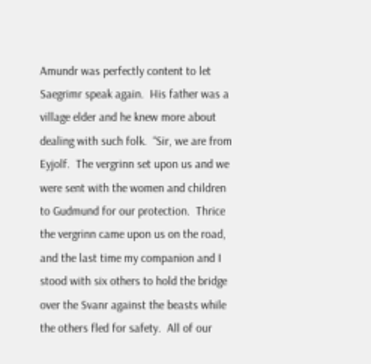Amundr was perfectly content to let Saegrimr speak again.  His father was a village elder and he knew more about dealing with such folk.  “Sir, we are from Eyjolf.  The vergrinn set upon us and we were sent with the women and children to Gudmund for our protection.  Thrice the vergrinn came upon us on the road, and the last time my companion and I stood with six others to hold the bridge over the Svanr against the beasts while the others fled for safety.  All of our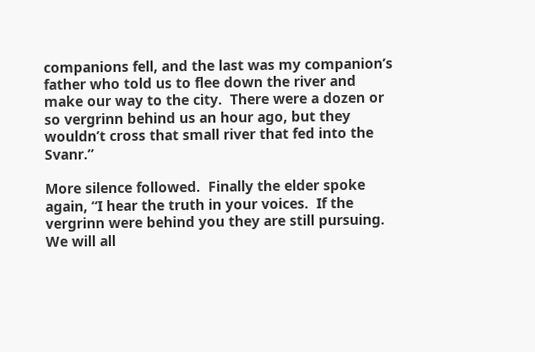companions fell, and the last was my companion’s father who told us to flee down the river and make our way to the city.  There were a dozen or so vergrinn behind us an hour ago, but they wouldn’t cross that small river that fed into the Svanr.”

More silence followed.  Finally the elder spoke again, “I hear the truth in your voices.  If the vergrinn were behind you they are still pursuing.  We will all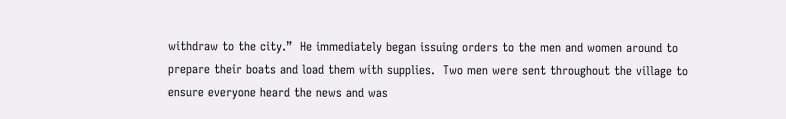withdraw to the city.”  He immediately began issuing orders to the men and women around to prepare their boats and load them with supplies.  Two men were sent throughout the village to ensure everyone heard the news and was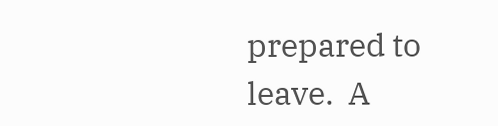prepared to leave.  A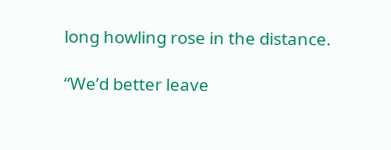long howling rose in the distance.

“We’d better leave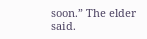soon.” The elder said.